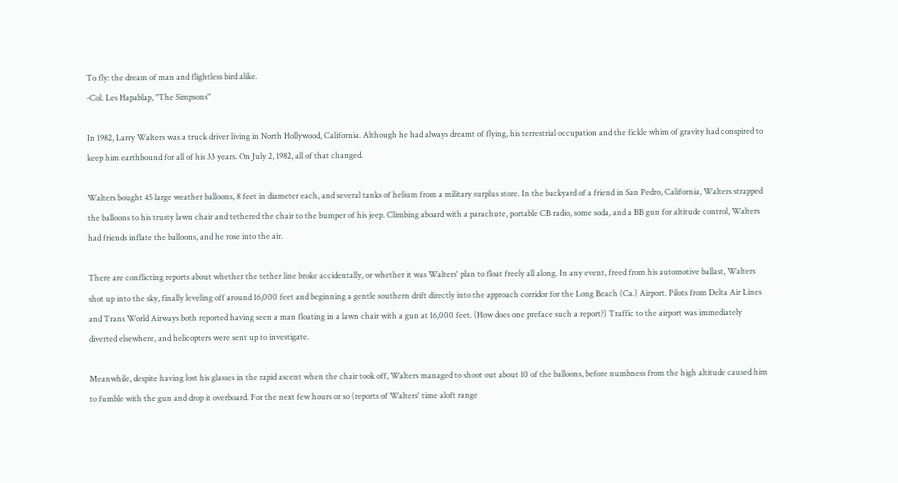To fly: the dream of man and flightless bird alike.
-Col. Les Hapablap, "The Simpsons"

In 1982, Larry Walters was a truck driver living in North Hollywood, California. Although he had always dreamt of flying, his terrestrial occupation and the fickle whim of gravity had conspired to keep him earthbound for all of his 33 years. On July 2, 1982, all of that changed.

Walters bought 45 large weather balloons, 8 feet in diameter each, and several tanks of helium from a military surplus store. In the backyard of a friend in San Pedro, California, Walters strapped the balloons to his trusty lawn chair and tethered the chair to the bumper of his jeep. Climbing aboard with a parachute, portable CB radio, some soda, and a BB gun for altitude control, Walters had friends inflate the balloons, and he rose into the air.

There are conflicting reports about whether the tether line broke accidentally, or whether it was Walters' plan to float freely all along. In any event, freed from his automotive ballast, Walters shot up into the sky, finally leveling off around 16,000 feet and beginning a gentle southern drift directly into the approach corridor for the Long Beach (Ca.) Airport. Pilots from Delta Air Lines and Trans World Airways both reported having seen a man floating in a lawn chair with a gun at 16,000 feet. (How does one preface such a report?) Traffic to the airport was immediately diverted elsewhere, and helicopters were sent up to investigate.

Meanwhile, despite having lost his glasses in the rapid ascent when the chair took off, Walters managed to shoot out about 10 of the balloons, before numbness from the high altitude caused him to fumble with the gun and drop it overboard. For the next few hours or so (reports of Walters' time aloft range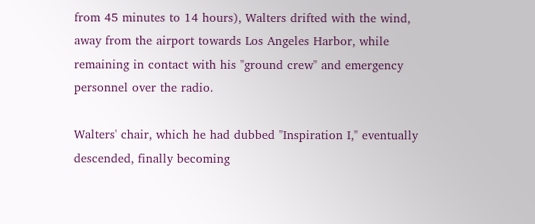from 45 minutes to 14 hours), Walters drifted with the wind, away from the airport towards Los Angeles Harbor, while remaining in contact with his "ground crew" and emergency personnel over the radio.

Walters' chair, which he had dubbed "Inspiration I," eventually descended, finally becoming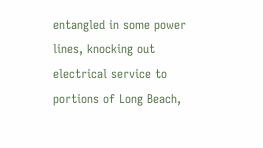entangled in some power lines, knocking out electrical service to portions of Long Beach,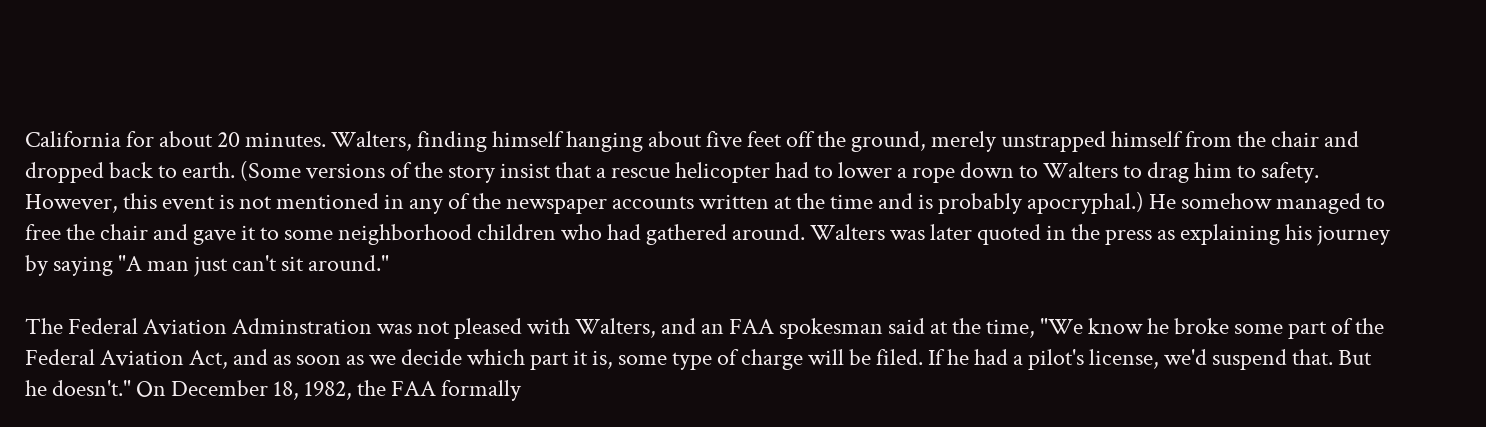California for about 20 minutes. Walters, finding himself hanging about five feet off the ground, merely unstrapped himself from the chair and dropped back to earth. (Some versions of the story insist that a rescue helicopter had to lower a rope down to Walters to drag him to safety. However, this event is not mentioned in any of the newspaper accounts written at the time and is probably apocryphal.) He somehow managed to free the chair and gave it to some neighborhood children who had gathered around. Walters was later quoted in the press as explaining his journey by saying "A man just can't sit around."

The Federal Aviation Adminstration was not pleased with Walters, and an FAA spokesman said at the time, "We know he broke some part of the Federal Aviation Act, and as soon as we decide which part it is, some type of charge will be filed. If he had a pilot's license, we'd suspend that. But he doesn't." On December 18, 1982, the FAA formally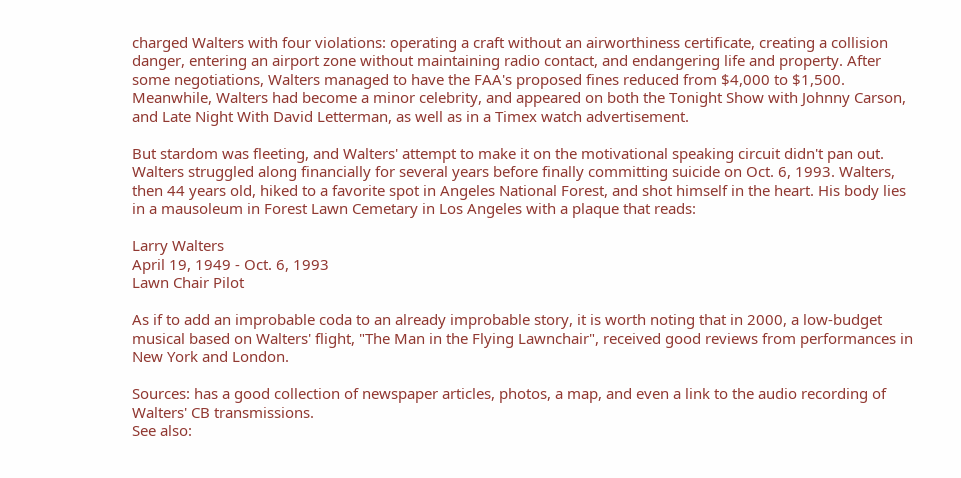charged Walters with four violations: operating a craft without an airworthiness certificate, creating a collision danger, entering an airport zone without maintaining radio contact, and endangering life and property. After some negotiations, Walters managed to have the FAA's proposed fines reduced from $4,000 to $1,500. Meanwhile, Walters had become a minor celebrity, and appeared on both the Tonight Show with Johnny Carson, and Late Night With David Letterman, as well as in a Timex watch advertisement.

But stardom was fleeting, and Walters' attempt to make it on the motivational speaking circuit didn't pan out. Walters struggled along financially for several years before finally committing suicide on Oct. 6, 1993. Walters, then 44 years old, hiked to a favorite spot in Angeles National Forest, and shot himself in the heart. His body lies in a mausoleum in Forest Lawn Cemetary in Los Angeles with a plaque that reads:

Larry Walters
April 19, 1949 - Oct. 6, 1993
Lawn Chair Pilot

As if to add an improbable coda to an already improbable story, it is worth noting that in 2000, a low-budget musical based on Walters' flight, "The Man in the Flying Lawnchair", received good reviews from performances in New York and London.

Sources: has a good collection of newspaper articles, photos, a map, and even a link to the audio recording of Walters' CB transmissions.
See also: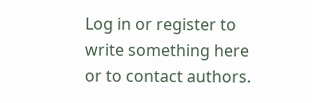Log in or register to write something here or to contact authors.